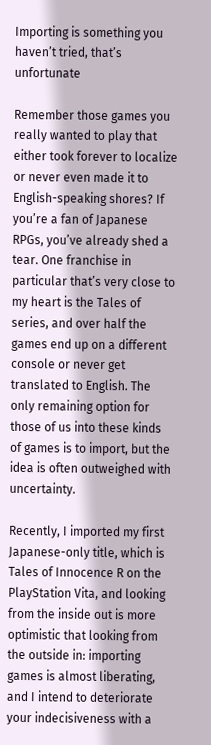Importing is something you haven’t tried, that’s unfortunate

Remember those games you really wanted to play that either took forever to localize or never even made it to English-speaking shores? If you’re a fan of Japanese RPGs, you’ve already shed a tear. One franchise in particular that’s very close to my heart is the Tales of series, and over half the games end up on a different console or never get translated to English. The only remaining option for those of us into these kinds of games is to import, but the idea is often outweighed with uncertainty.

Recently, I imported my first Japanese-only title, which is Tales of Innocence R on the PlayStation Vita, and looking from the inside out is more optimistic that looking from the outside in: importing games is almost liberating, and I intend to deteriorate your indecisiveness with a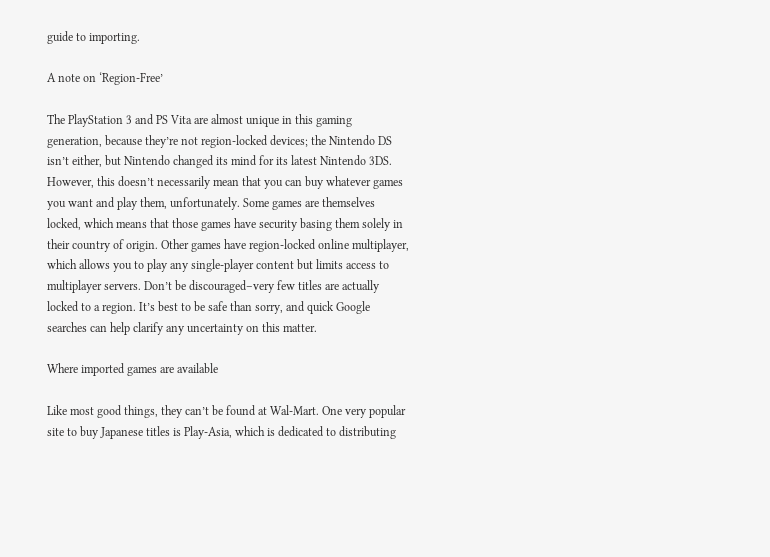guide to importing.

A note on ‘Region-Free’

The PlayStation 3 and PS Vita are almost unique in this gaming generation, because they’re not region-locked devices; the Nintendo DS isn’t either, but Nintendo changed its mind for its latest Nintendo 3DS. However, this doesn’t necessarily mean that you can buy whatever games you want and play them, unfortunately. Some games are themselves locked, which means that those games have security basing them solely in their country of origin. Other games have region-locked online multiplayer, which allows you to play any single-player content but limits access to multiplayer servers. Don’t be discouraged–very few titles are actually locked to a region. It’s best to be safe than sorry, and quick Google searches can help clarify any uncertainty on this matter.

Where imported games are available

Like most good things, they can’t be found at Wal-Mart. One very popular site to buy Japanese titles is Play-Asia, which is dedicated to distributing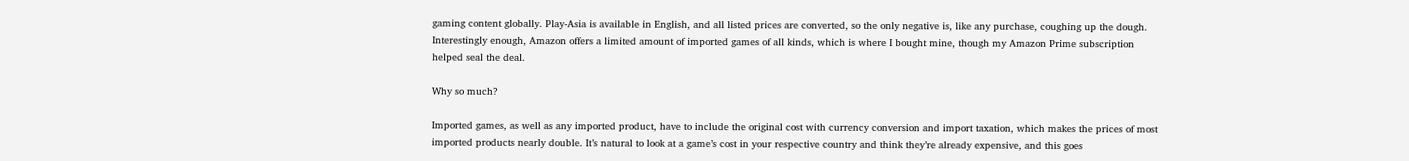gaming content globally. Play-Asia is available in English, and all listed prices are converted, so the only negative is, like any purchase, coughing up the dough. Interestingly enough, Amazon offers a limited amount of imported games of all kinds, which is where I bought mine, though my Amazon Prime subscription helped seal the deal.

Why so much?

Imported games, as well as any imported product, have to include the original cost with currency conversion and import taxation, which makes the prices of most imported products nearly double. It’s natural to look at a game’s cost in your respective country and think they’re already expensive, and this goes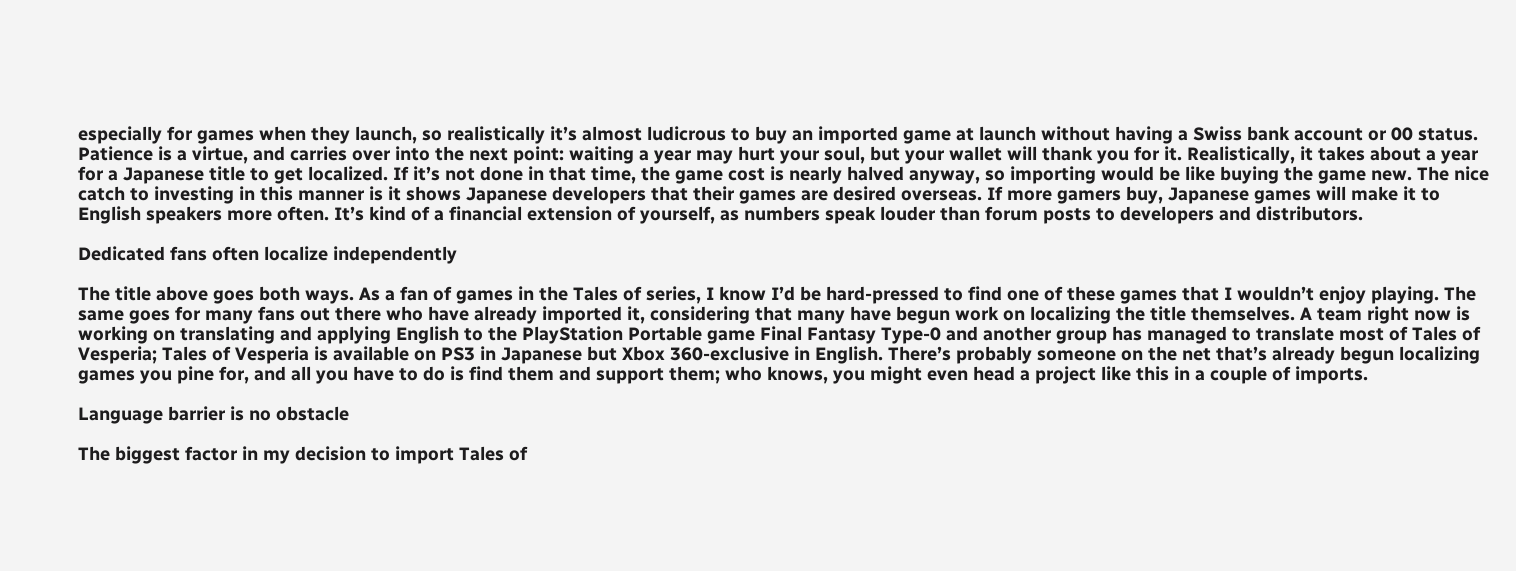especially for games when they launch, so realistically it’s almost ludicrous to buy an imported game at launch without having a Swiss bank account or 00 status. Patience is a virtue, and carries over into the next point: waiting a year may hurt your soul, but your wallet will thank you for it. Realistically, it takes about a year for a Japanese title to get localized. If it’s not done in that time, the game cost is nearly halved anyway, so importing would be like buying the game new. The nice catch to investing in this manner is it shows Japanese developers that their games are desired overseas. If more gamers buy, Japanese games will make it to English speakers more often. It’s kind of a financial extension of yourself, as numbers speak louder than forum posts to developers and distributors.

Dedicated fans often localize independently

The title above goes both ways. As a fan of games in the Tales of series, I know I’d be hard-pressed to find one of these games that I wouldn’t enjoy playing. The same goes for many fans out there who have already imported it, considering that many have begun work on localizing the title themselves. A team right now is working on translating and applying English to the PlayStation Portable game Final Fantasy Type-0 and another group has managed to translate most of Tales of Vesperia; Tales of Vesperia is available on PS3 in Japanese but Xbox 360-exclusive in English. There’s probably someone on the net that’s already begun localizing games you pine for, and all you have to do is find them and support them; who knows, you might even head a project like this in a couple of imports.

Language barrier is no obstacle

The biggest factor in my decision to import Tales of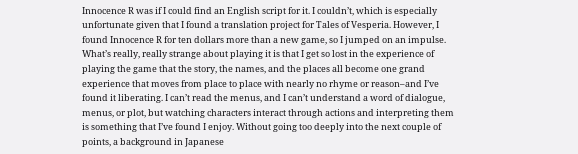Innocence R was if I could find an English script for it. I couldn’t, which is especially unfortunate given that I found a translation project for Tales of Vesperia. However, I found Innocence R for ten dollars more than a new game, so I jumped on an impulse. What’s really, really strange about playing it is that I get so lost in the experience of playing the game that the story, the names, and the places all become one grand experience that moves from place to place with nearly no rhyme or reason–and I’ve found it liberating. I can’t read the menus, and I can’t understand a word of dialogue, menus, or plot, but watching characters interact through actions and interpreting them is something that I’ve found I enjoy. Without going too deeply into the next couple of points, a background in Japanese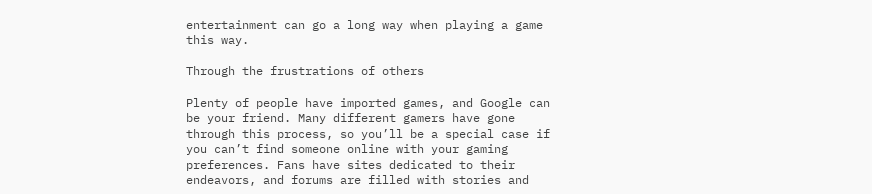entertainment can go a long way when playing a game this way.

Through the frustrations of others

Plenty of people have imported games, and Google can be your friend. Many different gamers have gone through this process, so you’ll be a special case if you can’t find someone online with your gaming preferences. Fans have sites dedicated to their endeavors, and forums are filled with stories and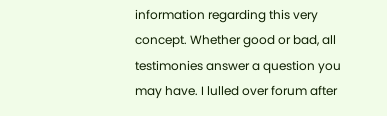information regarding this very concept. Whether good or bad, all testimonies answer a question you may have. I lulled over forum after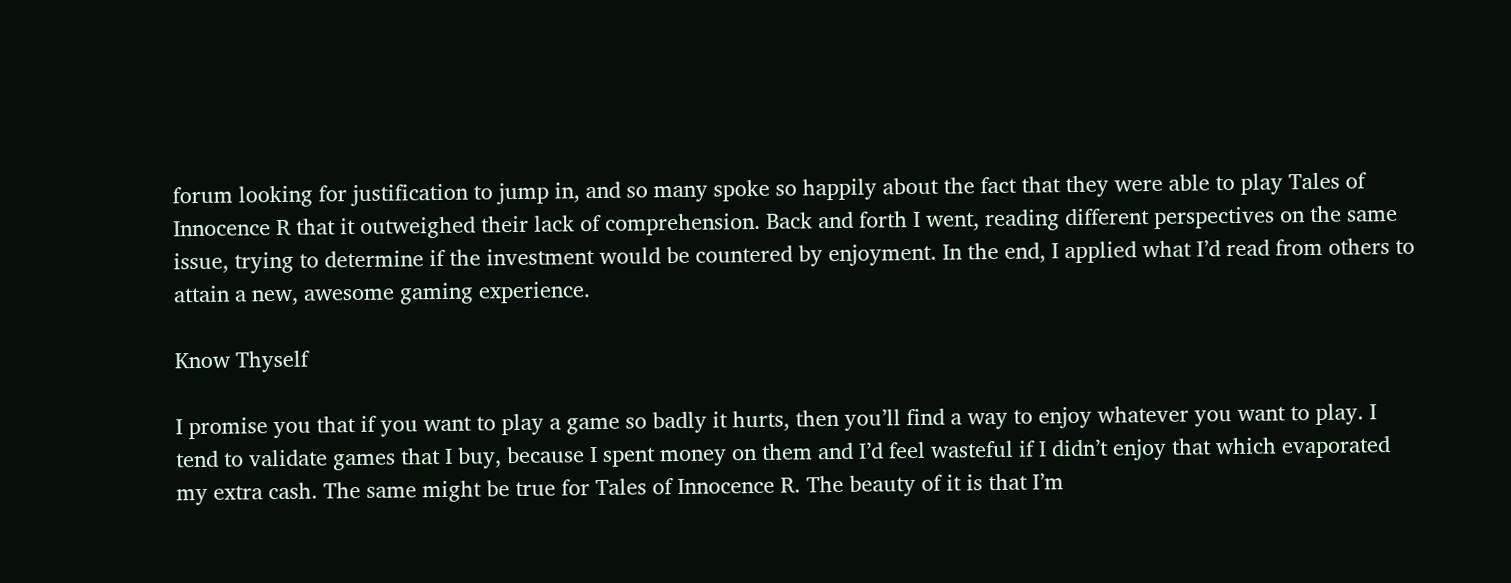forum looking for justification to jump in, and so many spoke so happily about the fact that they were able to play Tales of Innocence R that it outweighed their lack of comprehension. Back and forth I went, reading different perspectives on the same issue, trying to determine if the investment would be countered by enjoyment. In the end, I applied what I’d read from others to attain a new, awesome gaming experience.

Know Thyself

I promise you that if you want to play a game so badly it hurts, then you’ll find a way to enjoy whatever you want to play. I tend to validate games that I buy, because I spent money on them and I’d feel wasteful if I didn’t enjoy that which evaporated my extra cash. The same might be true for Tales of Innocence R. The beauty of it is that I’m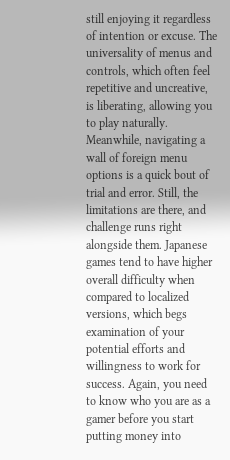still enjoying it regardless of intention or excuse. The universality of menus and controls, which often feel repetitive and uncreative, is liberating, allowing you to play naturally. Meanwhile, navigating a wall of foreign menu options is a quick bout of trial and error. Still, the limitations are there, and challenge runs right alongside them. Japanese games tend to have higher overall difficulty when compared to localized versions, which begs examination of your potential efforts and willingness to work for success. Again, you need to know who you are as a gamer before you start putting money into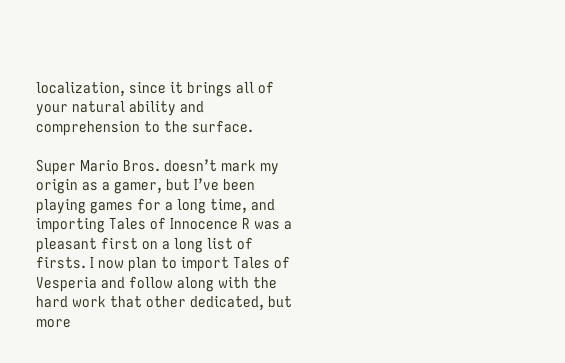localization, since it brings all of your natural ability and comprehension to the surface.

Super Mario Bros. doesn’t mark my origin as a gamer, but I’ve been playing games for a long time, and importing Tales of Innocence R was a pleasant first on a long list of firsts. I now plan to import Tales of Vesperia and follow along with the hard work that other dedicated, but more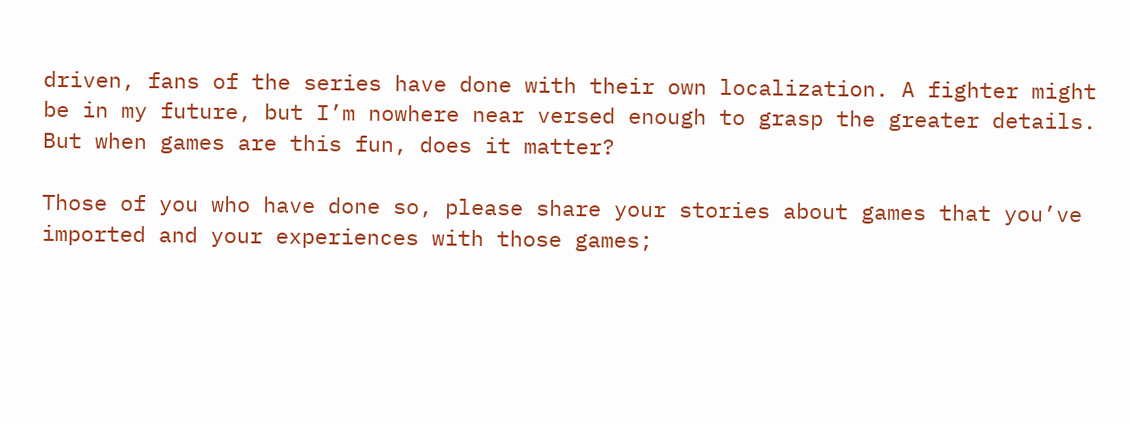driven, fans of the series have done with their own localization. A fighter might be in my future, but I’m nowhere near versed enough to grasp the greater details. But when games are this fun, does it matter?

Those of you who have done so, please share your stories about games that you’ve imported and your experiences with those games;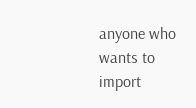anyone who wants to import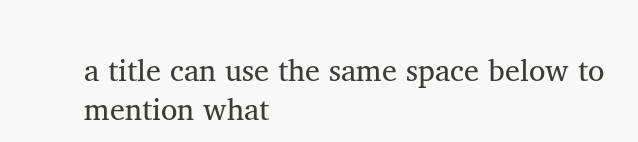a title can use the same space below to mention what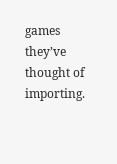games they’ve thought of importing.